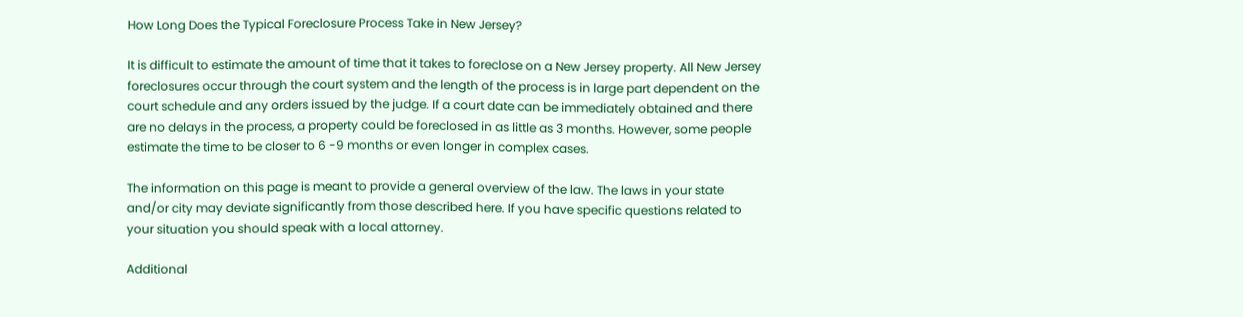How Long Does the Typical Foreclosure Process Take in New Jersey?

It is difficult to estimate the amount of time that it takes to foreclose on a New Jersey property. All New Jersey foreclosures occur through the court system and the length of the process is in large part dependent on the court schedule and any orders issued by the judge. If a court date can be immediately obtained and there are no delays in the process, a property could be foreclosed in as little as 3 months. However, some people estimate the time to be closer to 6 -9 months or even longer in complex cases.

The information on this page is meant to provide a general overview of the law. The laws in your state and/or city may deviate significantly from those described here. If you have specific questions related to your situation you should speak with a local attorney.

Additional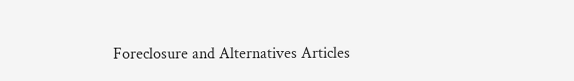Foreclosure and Alternatives Articles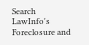Search LawInfo's Foreclosure and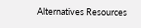Alternatives Resources